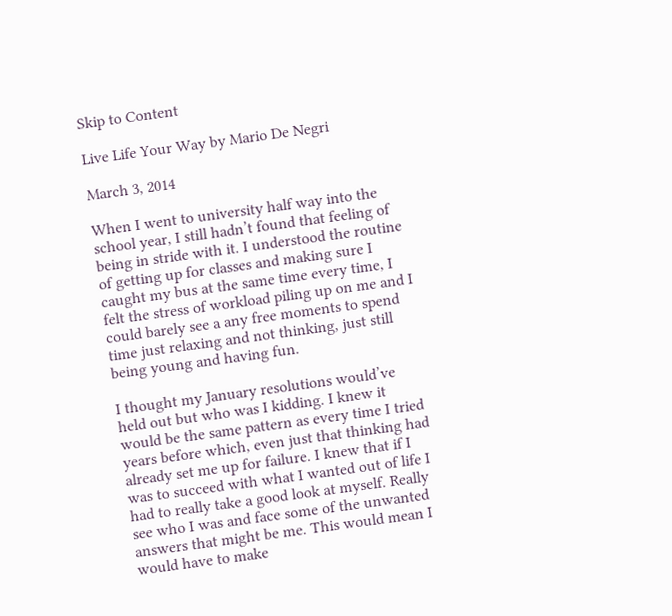Skip to Content

Live Life Your Way by Mario De Negri

March 3, 2014

When I went to university half way into the school year, I still hadn’t found that feeling of being in stride with it. I understood the routine of getting up for classes and making sure I caught my bus at the same time every time, I felt the stress of workload piling up on me and I could barely see a any free moments to spend time just relaxing and not thinking, just still being young and having fun.

I thought my January resolutions would’ve held out but who was I kidding. I knew it would be the same pattern as every time I tried years before which, even just that thinking had already set me up for failure. I knew that if I was to succeed with what I wanted out of life I had to really take a good look at myself. Really see who I was and face some of the unwanted answers that might be me. This would mean I would have to make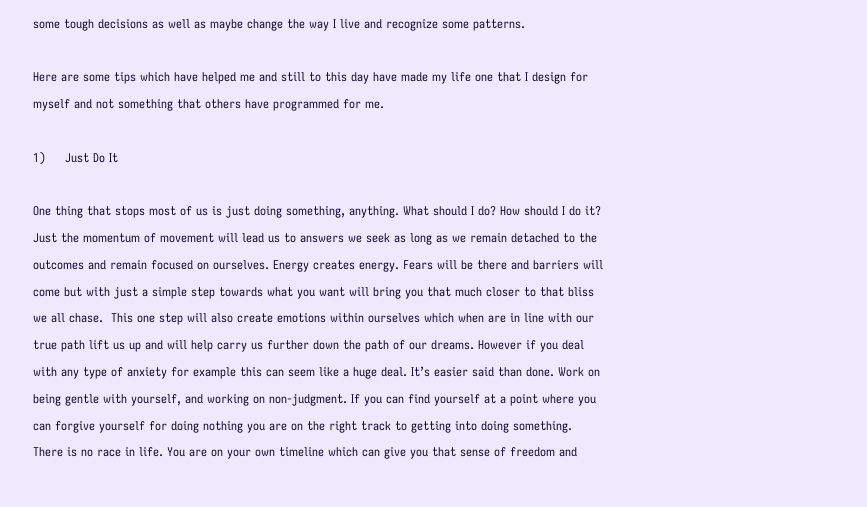some tough decisions as well as maybe change the way I live and recognize some patterns.

Here are some tips which have helped me and still to this day have made my life one that I design for myself and not something that others have programmed for me.

1)     Just Do It

One thing that stops most of us is just doing something, anything. What should I do? How should I do it?  Just the momentum of movement will lead us to answers we seek as long as we remain detached to the outcomes and remain focused on ourselves. Energy creates energy. Fears will be there and barriers will come but with just a simple step towards what you want will bring you that much closer to that bliss we all chase.  This one step will also create emotions within ourselves which when are in line with our true path lift us up and will help carry us further down the path of our dreams. However if you deal with any type of anxiety for example this can seem like a huge deal. It’s easier said than done. Work on being gentle with yourself, and working on non-judgment. If you can find yourself at a point where you can forgive yourself for doing nothing you are on the right track to getting into doing something. There is no race in life. You are on your own timeline which can give you that sense of freedom and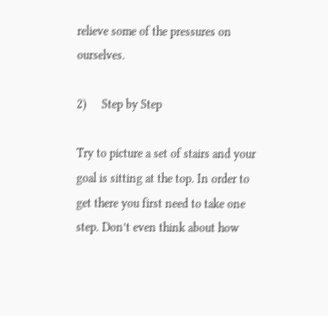relieve some of the pressures on ourselves.

2)     Step by Step

Try to picture a set of stairs and your goal is sitting at the top. In order to get there you first need to take one step. Don’t even think about how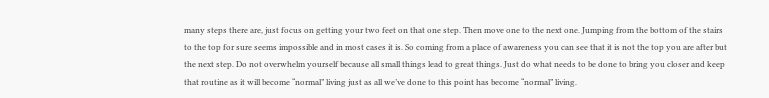many steps there are, just focus on getting your two feet on that one step. Then move one to the next one. Jumping from the bottom of the stairs to the top for sure seems impossible and in most cases it is. So coming from a place of awareness you can see that it is not the top you are after but the next step. Do not overwhelm yourself because all small things lead to great things. Just do what needs to be done to bring you closer and keep that routine as it will become “normal” living just as all we’ve done to this point has become “normal” living.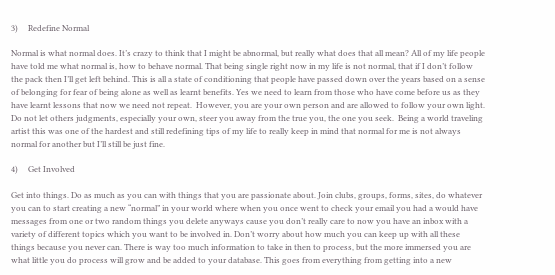3)     Redefine Normal

Normal is what normal does. It’s crazy to think that I might be abnormal, but really what does that all mean? All of my life people have told me what normal is, how to behave normal. That being single right now in my life is not normal, that if I don’t follow the pack then I’ll get left behind. This is all a state of conditioning that people have passed down over the years based on a sense of belonging for fear of being alone as well as learnt benefits. Yes we need to learn from those who have come before us as they have learnt lessons that now we need not repeat.  However, you are your own person and are allowed to follow your own light. Do not let others judgments, especially your own, steer you away from the true you, the one you seek.  Being a world traveling artist this was one of the hardest and still redefining tips of my life to really keep in mind that normal for me is not always normal for another but I’ll still be just fine.

4)     Get Involved

Get into things. Do as much as you can with things that you are passionate about. Join clubs, groups, forms, sites, do whatever you can to start creating a new “normal” in your world where when you once went to check your email you had a would have messages from one or two random things you delete anyways cause you don’t really care to now you have an inbox with a variety of different topics which you want to be involved in. Don’t worry about how much you can keep up with all these things because you never can. There is way too much information to take in then to process, but the more immersed you are what little you do process will grow and be added to your database. This goes from everything from getting into a new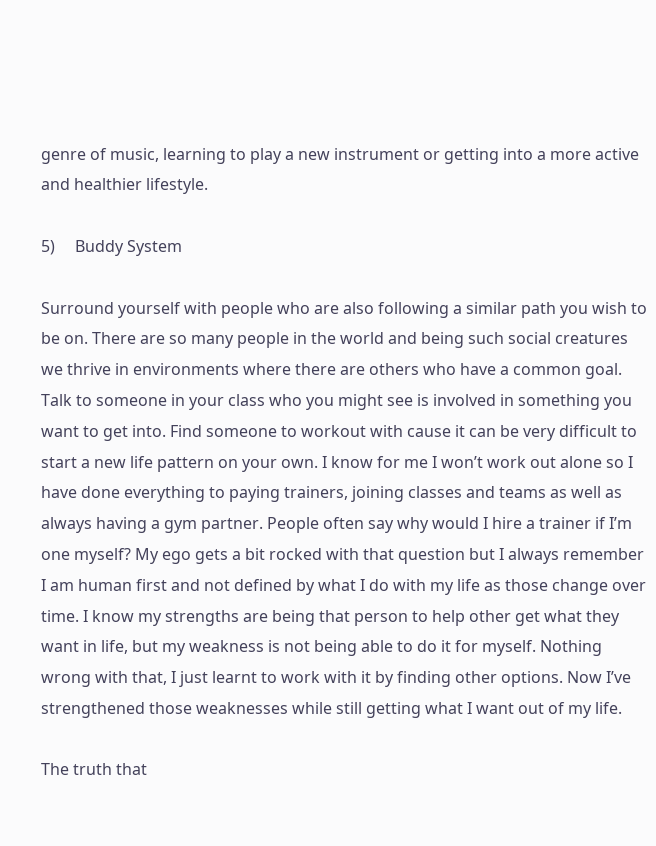genre of music, learning to play a new instrument or getting into a more active and healthier lifestyle.

5)     Buddy System

Surround yourself with people who are also following a similar path you wish to be on. There are so many people in the world and being such social creatures we thrive in environments where there are others who have a common goal. Talk to someone in your class who you might see is involved in something you want to get into. Find someone to workout with cause it can be very difficult to start a new life pattern on your own. I know for me I won’t work out alone so I have done everything to paying trainers, joining classes and teams as well as always having a gym partner. People often say why would I hire a trainer if I’m one myself? My ego gets a bit rocked with that question but I always remember I am human first and not defined by what I do with my life as those change over time. I know my strengths are being that person to help other get what they want in life, but my weakness is not being able to do it for myself. Nothing wrong with that, I just learnt to work with it by finding other options. Now I’ve strengthened those weaknesses while still getting what I want out of my life.

The truth that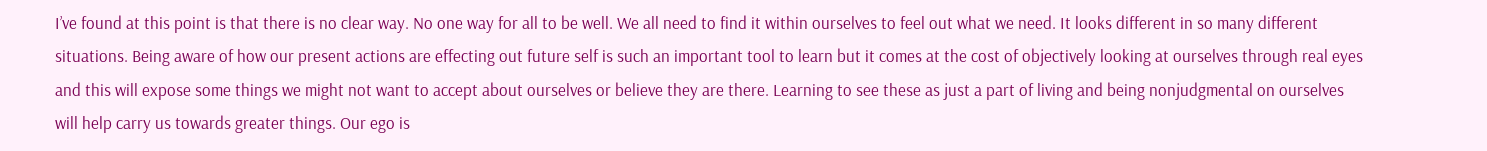I’ve found at this point is that there is no clear way. No one way for all to be well. We all need to find it within ourselves to feel out what we need. It looks different in so many different situations. Being aware of how our present actions are effecting out future self is such an important tool to learn but it comes at the cost of objectively looking at ourselves through real eyes and this will expose some things we might not want to accept about ourselves or believe they are there. Learning to see these as just a part of living and being nonjudgmental on ourselves will help carry us towards greater things. Our ego is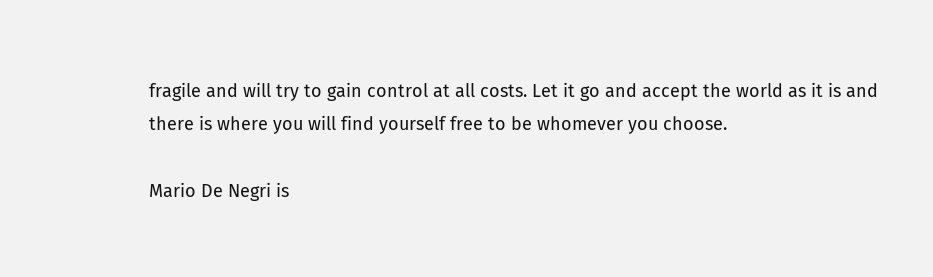fragile and will try to gain control at all costs. Let it go and accept the world as it is and there is where you will find yourself free to be whomever you choose.

Mario De Negri is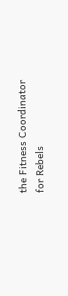the Fitness Coordinator for Rebels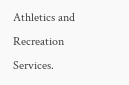Athletics and Recreation Services.